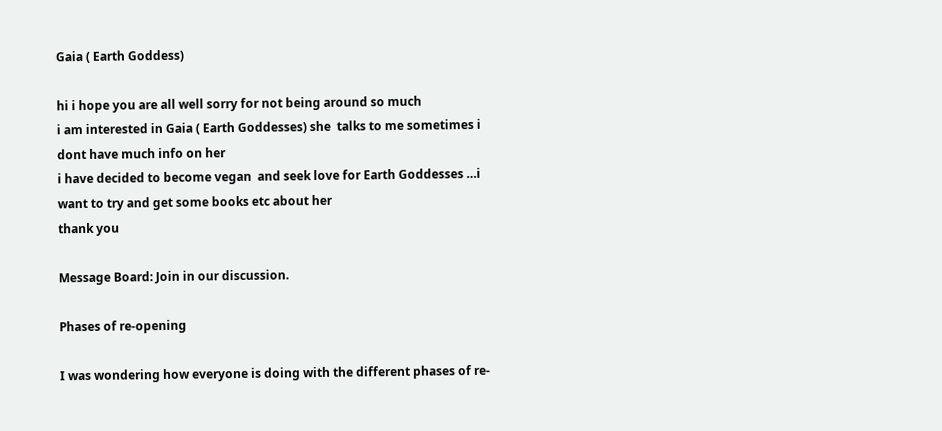Gaia ( Earth Goddess)

hi i hope you are all well sorry for not being around so much
i am interested in Gaia ( Earth Goddesses) she  talks to me sometimes i  dont have much info on her
i have decided to become vegan  and seek love for Earth Goddesses …i want to try and get some books etc about her
thank you

Message Board: Join in our discussion.

Phases of re-opening

I was wondering how everyone is doing with the different phases of re-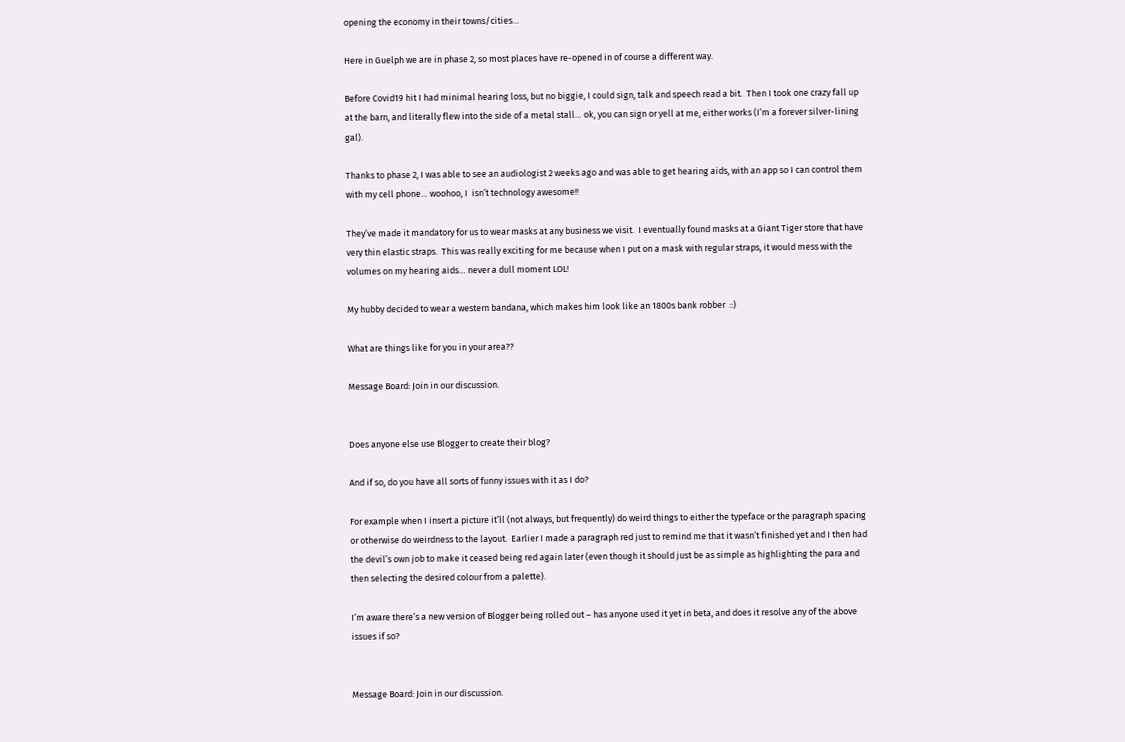opening the economy in their towns/cities…

Here in Guelph we are in phase 2, so most places have re-opened in of course a different way.

Before Covid19 hit I had minimal hearing loss, but no biggie, I could sign, talk and speech read a bit.  Then I took one crazy fall up at the barn, and literally flew into the side of a metal stall… ok, you can sign or yell at me, either works (I’m a forever silver-lining gal).

Thanks to phase 2, I was able to see an audiologist 2 weeks ago and was able to get hearing aids, with an app so I can control them with my cell phone… woohoo, I  isn’t technology awesome!!

They’ve made it mandatory for us to wear masks at any business we visit.  I eventually found masks at a Giant Tiger store that have very thin elastic straps.  This was really exciting for me because when I put on a mask with regular straps, it would mess with the volumes on my hearing aids… never a dull moment LOL!

My hubby decided to wear a western bandana, which makes him look like an 1800s bank robber  ::)

What are things like for you in your area??

Message Board: Join in our discussion.


Does anyone else use Blogger to create their blog?

And if so, do you have all sorts of funny issues with it as I do?

For example when I insert a picture it’ll (not always, but frequently) do weird things to either the typeface or the paragraph spacing or otherwise do weirdness to the layout.  Earlier I made a paragraph red just to remind me that it wasn’t finished yet and I then had the devil’s own job to make it ceased being red again later (even though it should just be as simple as highlighting the para and then selecting the desired colour from a palette).

I’m aware there’s a new version of Blogger being rolled out – has anyone used it yet in beta, and does it resolve any of the above issues if so?


Message Board: Join in our discussion.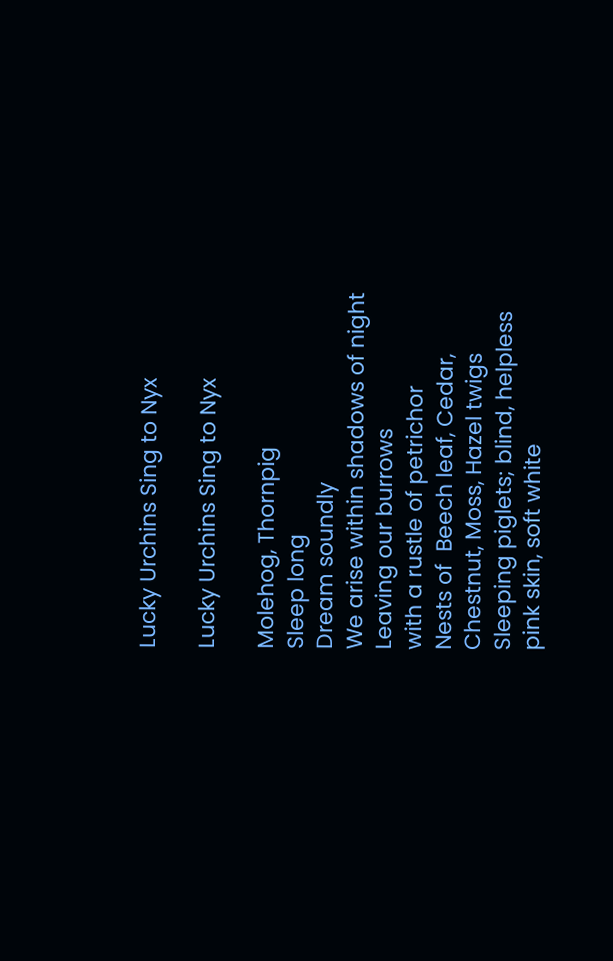Lucky Urchins Sing to Nyx

Lucky Urchins Sing to Nyx

Molehog, Thornpig
Sleep long
Dream soundly
We arise within shadows of night
Leaving our burrows
with a rustle of petrichor
Nests of  Beech leaf, Cedar,
Chestnut, Moss, Hazel twigs
Sleeping piglets; blind, helpless
pink skin, soft white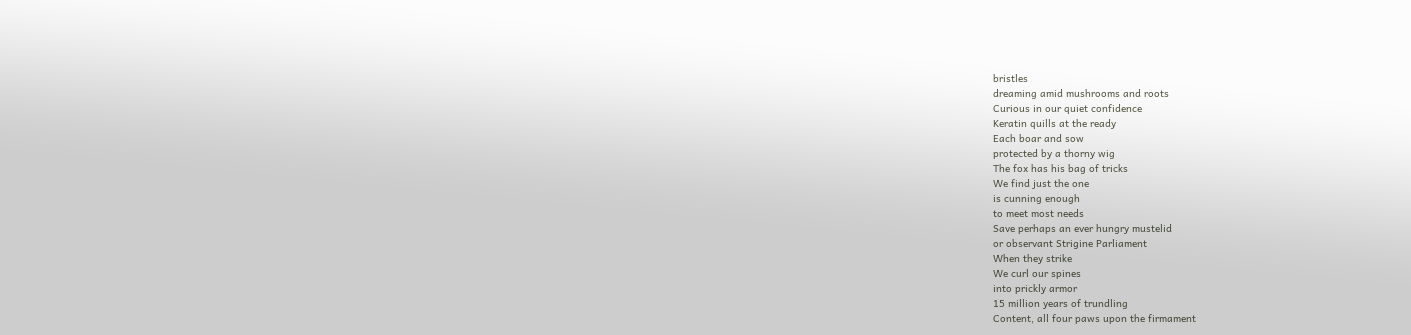bristles
dreaming amid mushrooms and roots
Curious in our quiet confidence
Keratin quills at the ready
Each boar and sow
protected by a thorny wig
The fox has his bag of tricks
We find just the one
is cunning enough
to meet most needs
Save perhaps an ever hungry mustelid
or observant Strigine Parliament
When they strike
We curl our spines
into prickly armor
15 million years of trundling
Content, all four paws upon the firmament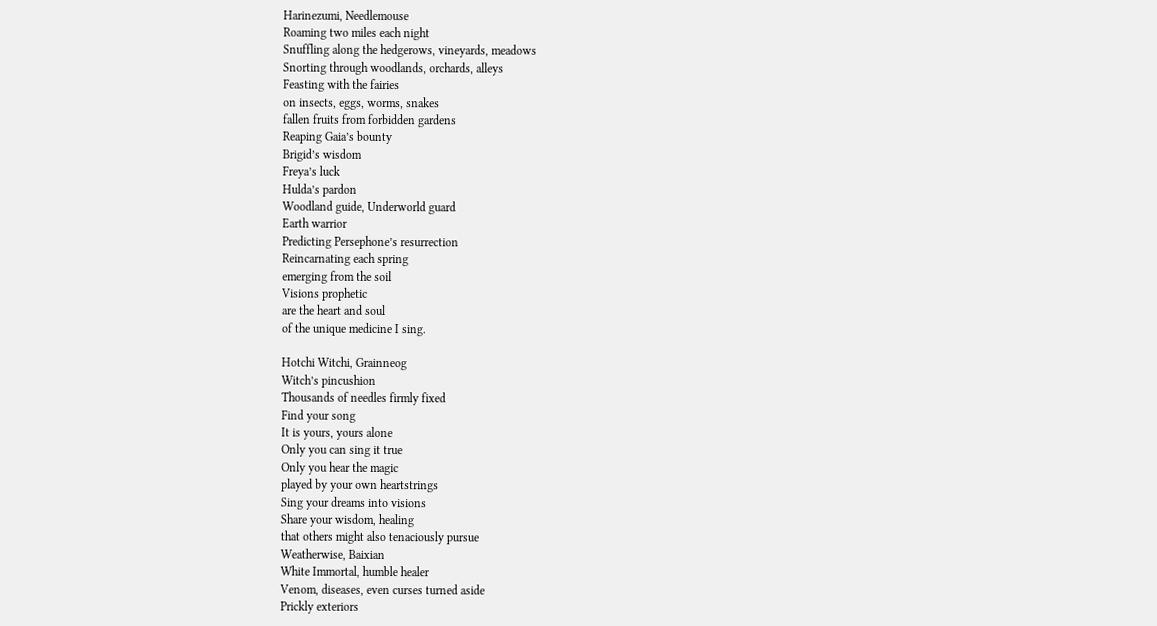Harinezumi, Needlemouse
Roaming two miles each night
Snuffling along the hedgerows, vineyards, meadows
Snorting through woodlands, orchards, alleys
Feasting with the fairies
on insects, eggs, worms, snakes
fallen fruits from forbidden gardens
Reaping Gaia’s bounty
Brigid’s wisdom
Freya’s luck
Hulda’s pardon
Woodland guide, Underworld guard
Earth warrior
Predicting Persephone’s resurrection
Reincarnating each spring
emerging from the soil
Visions prophetic
are the heart and soul
of the unique medicine I sing.

Hotchi Witchi, Grainneog
Witch’s pincushion
Thousands of needles firmly fixed
Find your song
It is yours, yours alone
Only you can sing it true
Only you hear the magic
played by your own heartstrings
Sing your dreams into visions
Share your wisdom, healing
that others might also tenaciously pursue
Weatherwise, Baixian
White Immortal, humble healer
Venom, diseases, even curses turned aside
Prickly exteriors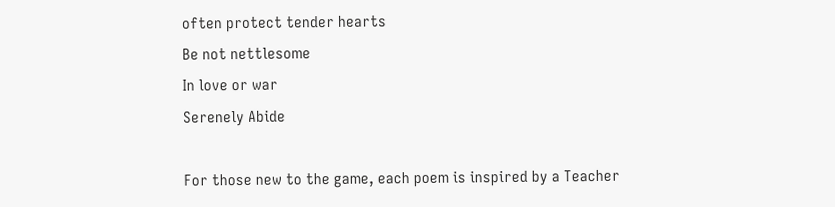often protect tender hearts
Be not nettlesome
In love or war
Serenely Abide

For those new to the game, each poem is inspired by a Teacher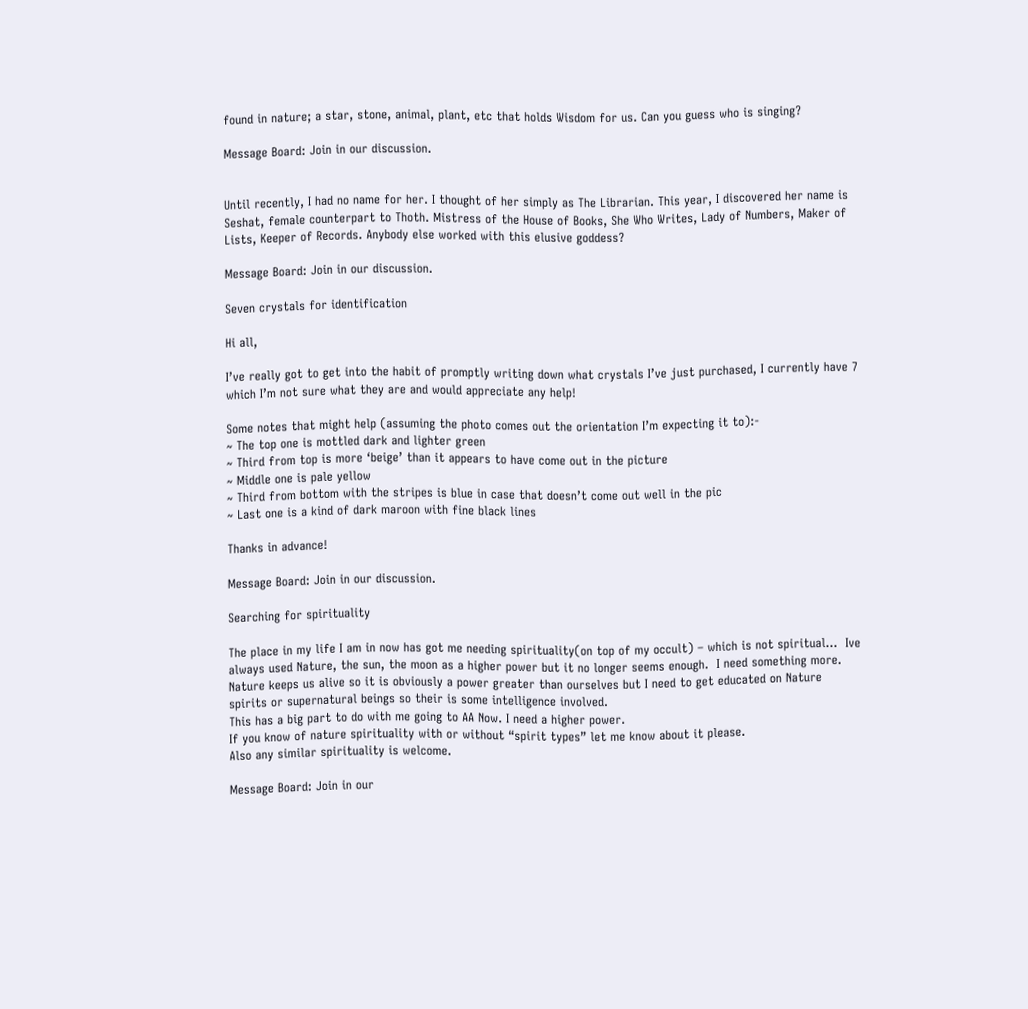found in nature; a star, stone, animal, plant, etc that holds Wisdom for us. Can you guess who is singing?

Message Board: Join in our discussion.


Until recently, I had no name for her. I thought of her simply as The Librarian. This year, I discovered her name is Seshat, female counterpart to Thoth. Mistress of the House of Books, She Who Writes, Lady of Numbers, Maker of Lists, Keeper of Records. Anybody else worked with this elusive goddess?

Message Board: Join in our discussion.

Seven crystals for identification

Hi all,

I’ve really got to get into the habit of promptly writing down what crystals I’ve just purchased, I currently have 7 which I’m not sure what they are and would appreciate any help!

Some notes that might help (assuming the photo comes out the orientation I’m expecting it to):-
~ The top one is mottled dark and lighter green
~ Third from top is more ‘beige’ than it appears to have come out in the picture
~ Middle one is pale yellow
~ Third from bottom with the stripes is blue in case that doesn’t come out well in the pic
~ Last one is a kind of dark maroon with fine black lines

Thanks in advance!

Message Board: Join in our discussion.

Searching for spirituality

The place in my life I am in now has got me needing spirituality(on top of my occult) – which is not spiritual…  Ive always used Nature, the sun, the moon as a higher power but it no longer seems enough.  I need something more.  Nature keeps us alive so it is obviously a power greater than ourselves but I need to get educated on Nature spirits or supernatural beings so their is some intelligence involved.
This has a big part to do with me going to AA Now. I need a higher power.
If you know of nature spirituality with or without “spirit types” let me know about it please.
Also any similar spirituality is welcome.

Message Board: Join in our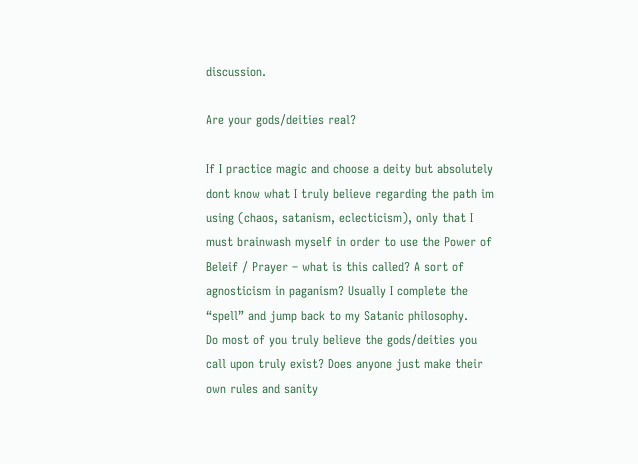discussion.

Are your gods/deities real?

If I practice magic and choose a deity but absolutely dont know what I truly believe regarding the path im using (chaos, satanism, eclecticism), only that I must brainwash myself in order to use the Power of Beleif / Prayer – what is this called? A sort of agnosticism in paganism? Usually I complete the “spell” and jump back to my Satanic philosophy.
Do most of you truly believe the gods/deities you call upon truly exist? Does anyone just make their own rules and sanity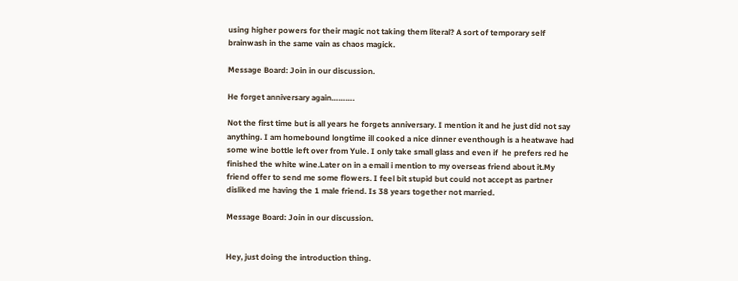using higher powers for their magic not taking them literal? A sort of temporary self brainwash in the same vain as chaos magick.

Message Board: Join in our discussion.

He forget anniversary again……….

Not the first time but is all years he forgets anniversary. I mention it and he just did not say anything. I am homebound longtime ill cooked a nice dinner eventhough is a heatwave had some wine bottle left over from Yule. I only take small glass and even if  he prefers red he finished the white wine.Later on in a email i mention to my overseas friend about it.My friend offer to send me some flowers. I feel bit stupid but could not accept as partner disliked me having the 1 male friend. Is 38 years together not married.

Message Board: Join in our discussion.


Hey, just doing the introduction thing.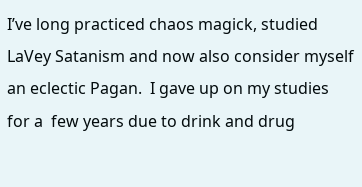I’ve long practiced chaos magick, studied LaVey Satanism and now also consider myself an eclectic Pagan.  I gave up on my studies for a  few years due to drink and drug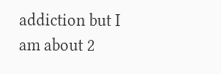addiction but I am about 2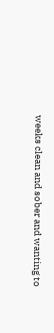weeks clean and sober and wanting to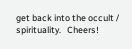get back into the occult / spirituality.   Cheers!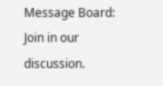Message Board: Join in our discussion.